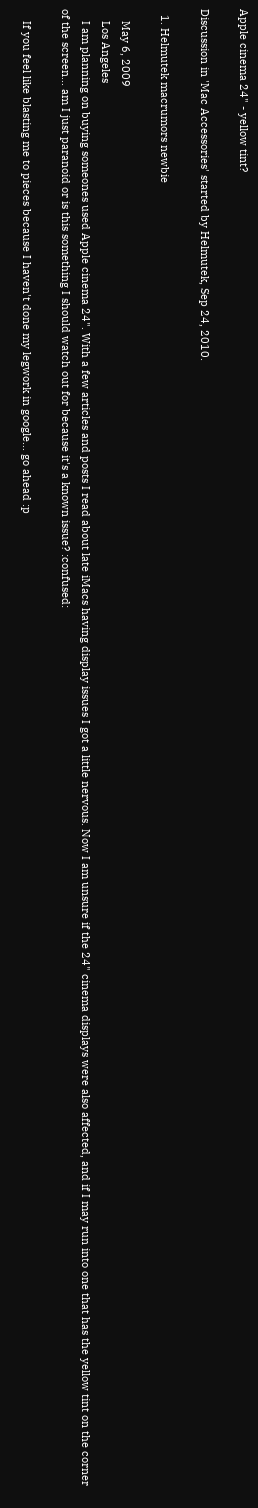Apple cinema 24" - yellow tint?

Discussion in 'Mac Accessories' started by Helmutek, Sep 24, 2010.

  1. Helmutek macrumors newbie

    May 6, 2009
    Los Angeles
    I am planning on buying someones used Apple cinema 24". With a few articles and posts I read about late iMacs having display issues I got a little nervous. Now I am unsure if the 24" cinema displays were also affected, and if I may run into one that has the yellow tint on the corner of the screen... am I just paranoid or is this something I should watch out for because it's a known issue? :confused:

    If you feel like blasting me to pieces because I haven't done my legwork in google... go ahead :p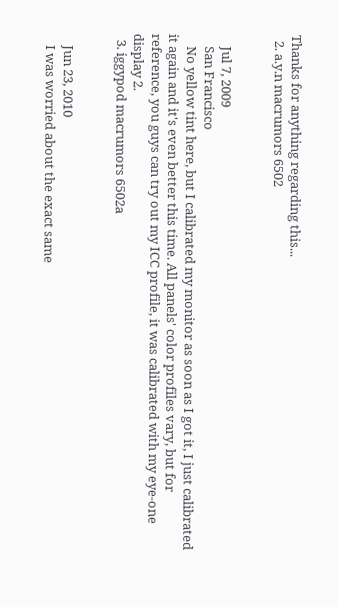Thanks for anything regarding this...
  2. a.y.n macrumors 6502


    Jul 7, 2009
    San Francisco
    No yellow tint here, but I calibrated my monitor as soon as I got it, I just calibrated it again and it's even better this time. All panels' color profiles vary, but for reference, you guys can try out my ICC profile, it was calibrated with my eye-one display 2.
  3. iggypod macrumors 6502a


    Jun 23, 2010
    I was worried about the exact same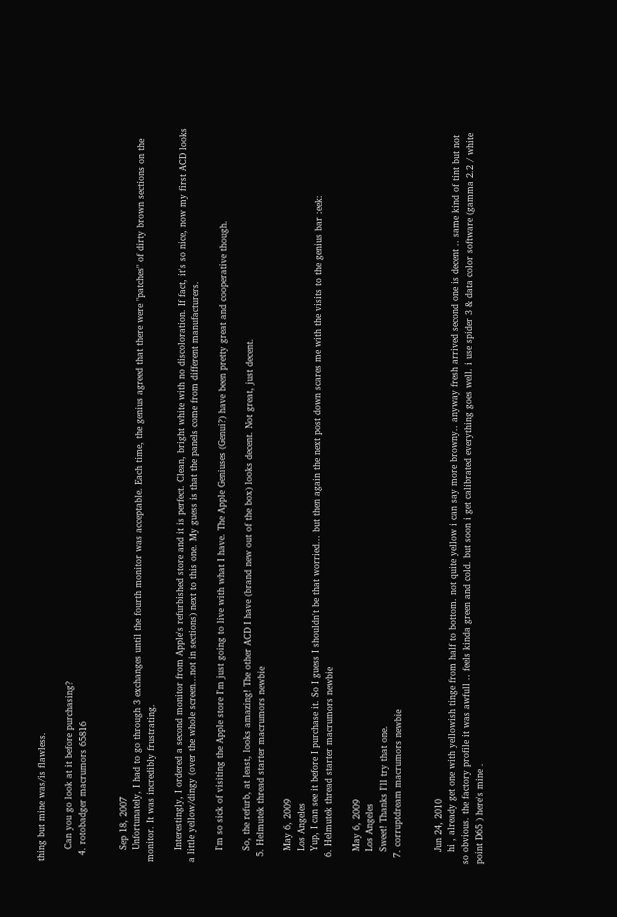thing but mine was/is flawless.

    Can you go look at it before purchasing?
  4. rotobadger macrumors 65816


    Sep 18, 2007
    Unfortunately, I had to go through 3 exchanges until the fourth monitor was acceptable. Each time, the genius agreed that there were "patches" of dirty brown sections on the monitor. It was incredibly frustrating.

    Interestingly, I ordered a second monitor from Apple's refurbished store and it is perfect. Clean, bright white with no discoloration. If fact, it's so nice, now my first ACD looks a little yellow/dingy (over the whole screen...not in sections) next to this one. My guess is that the panels come from different manufacturers.

    I'm so sick of visiting the Apple store I'm just going to live with what I have. The Apple Geniuses (Genui?) have been pretty great and cooperative though.

    So, the refurb, at least, looks amazing! The other ACD I have (brand new out of the box) looks decent. Not great, just decent.
  5. Helmutek thread starter macrumors newbie

    May 6, 2009
    Los Angeles
    Yup, I can see it before I purchase it. So I guess I shouldn't be that worried... but then again the next post down scares me with the visits to the genius bar :eek:
  6. Helmutek thread starter macrumors newbie

    May 6, 2009
    Los Angeles
    Sweet! Thanks I'll try that one.
  7. corruptdream macrumors newbie


    Jun 24, 2010
    hi , already get one with yellowish tinge from half to bottom. not quite yellow i can say more browny.. anyway fresh arrived second one is decent .. same kind of tint but not so obvious. the factory profile it was awfull .. feels kinda green and cold. but soon i get calibrated everything goes well. i use spider 3 & data color software (gamma 2.2 / white point D65 ) here's mine .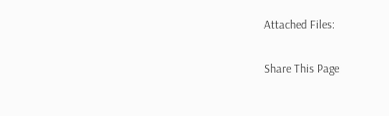Attached Files:

Share This Page